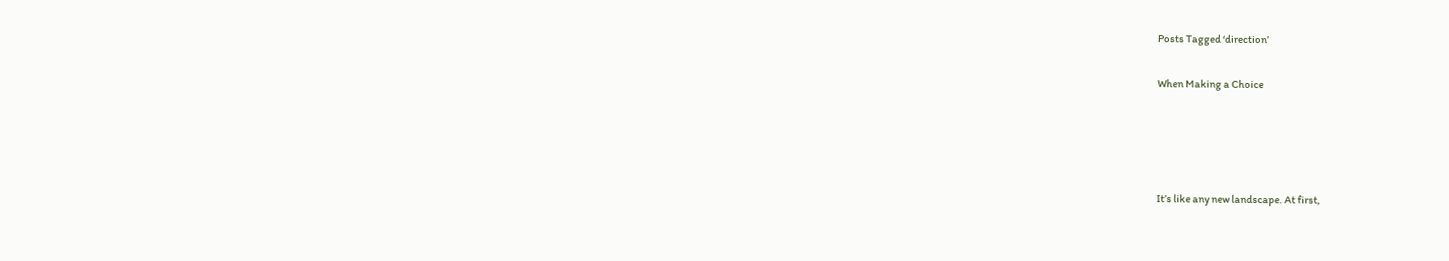Posts Tagged ‘direction’

When Making a Choice




It’s like any new landscape. At first,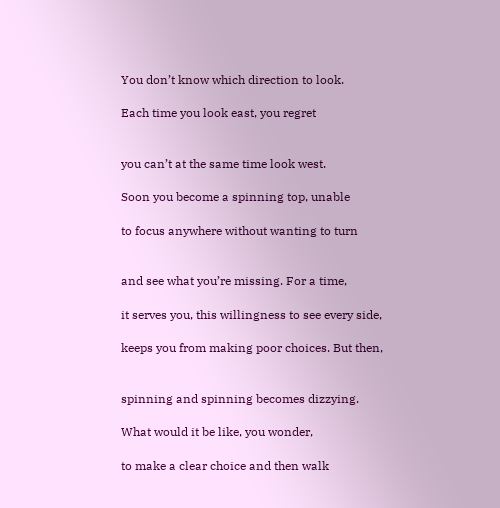You don’t know which direction to look.

Each time you look east, you regret


you can’t at the same time look west.

Soon you become a spinning top, unable

to focus anywhere without wanting to turn


and see what you’re missing. For a time,

it serves you, this willingness to see every side,

keeps you from making poor choices. But then,


spinning and spinning becomes dizzying.

What would it be like, you wonder,

to make a clear choice and then walk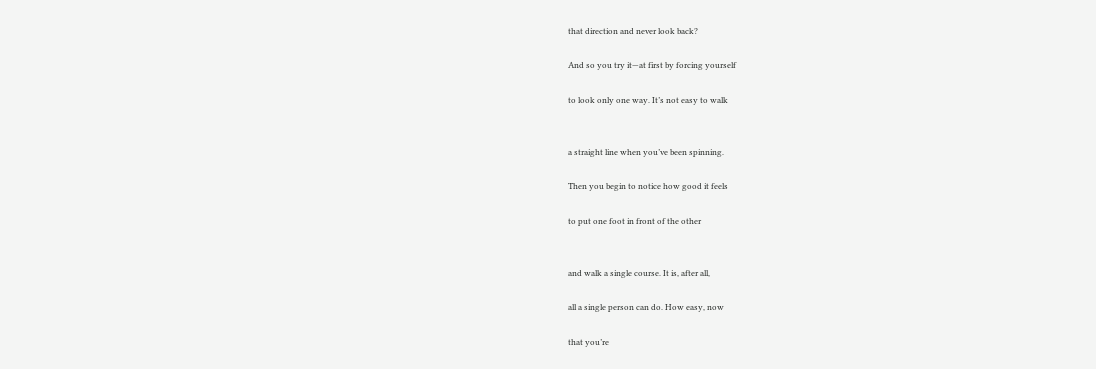that direction and never look back?

And so you try it—at first by forcing yourself

to look only one way. It’s not easy to walk


a straight line when you’ve been spinning.

Then you begin to notice how good it feels

to put one foot in front of the other


and walk a single course. It is, after all,

all a single person can do. How easy, now

that you’re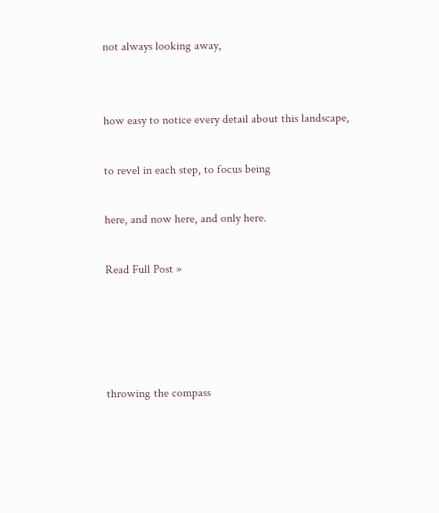not always looking away,


how easy to notice every detail about this landscape,

to revel in each step, to focus being

here, and now here, and only here.

Read Full Post »




throwing the compass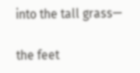into the tall grass—

the feet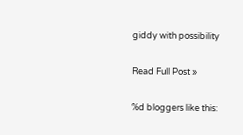giddy with possibility

Read Full Post »

%d bloggers like this: